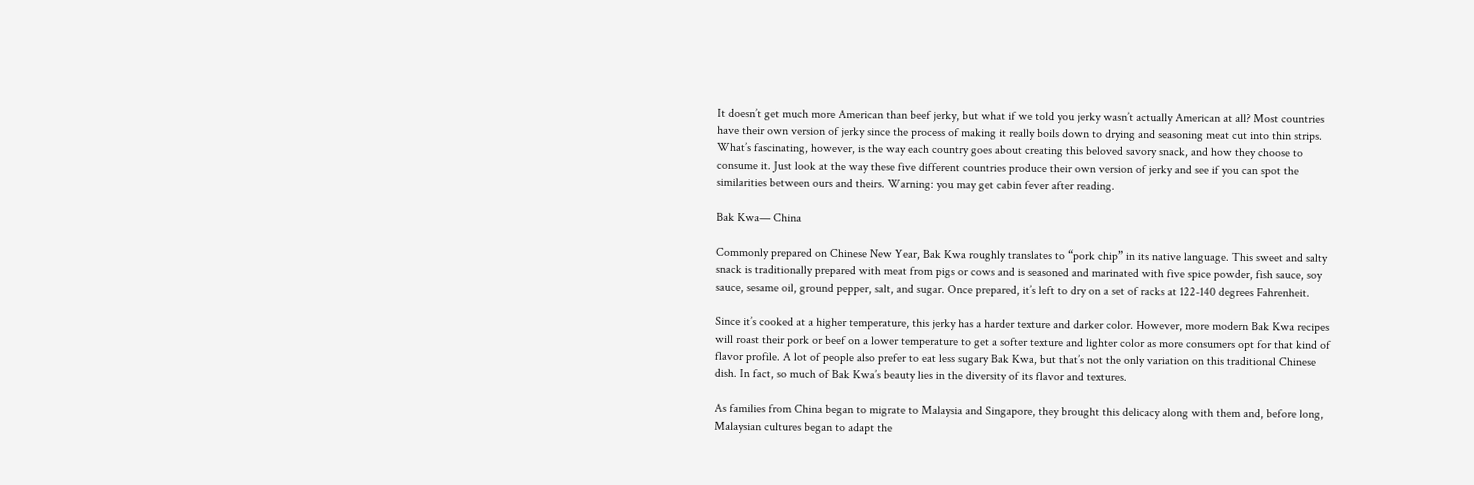It doesn’t get much more American than beef jerky, but what if we told you jerky wasn’t actually American at all? Most countries have their own version of jerky since the process of making it really boils down to drying and seasoning meat cut into thin strips. What’s fascinating, however, is the way each country goes about creating this beloved savory snack, and how they choose to consume it. Just look at the way these five different countries produce their own version of jerky and see if you can spot the similarities between ours and theirs. Warning: you may get cabin fever after reading.

Bak Kwa— China

Commonly prepared on Chinese New Year, Bak Kwa roughly translates to “pork chip” in its native language. This sweet and salty snack is traditionally prepared with meat from pigs or cows and is seasoned and marinated with five spice powder, fish sauce, soy sauce, sesame oil, ground pepper, salt, and sugar. Once prepared, it’s left to dry on a set of racks at 122-140 degrees Fahrenheit.

Since it’s cooked at a higher temperature, this jerky has a harder texture and darker color. However, more modern Bak Kwa recipes will roast their pork or beef on a lower temperature to get a softer texture and lighter color as more consumers opt for that kind of flavor profile. A lot of people also prefer to eat less sugary Bak Kwa, but that’s not the only variation on this traditional Chinese dish. In fact, so much of Bak Kwa’s beauty lies in the diversity of its flavor and textures.

As families from China began to migrate to Malaysia and Singapore, they brought this delicacy along with them and, before long, Malaysian cultures began to adapt the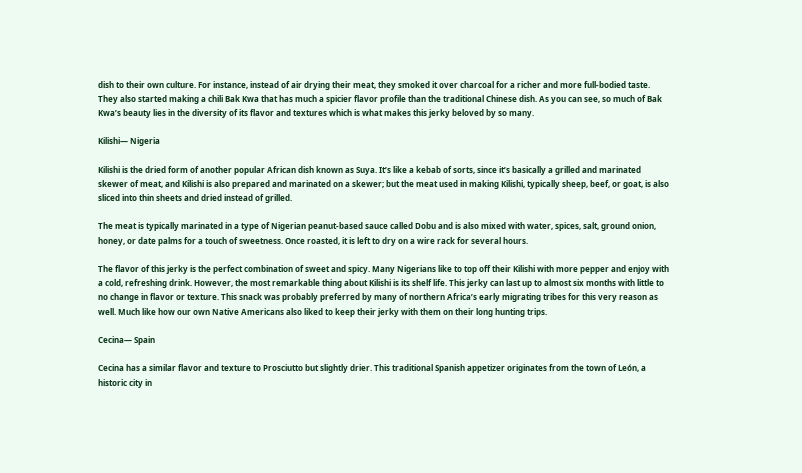dish to their own culture. For instance, instead of air drying their meat, they smoked it over charcoal for a richer and more full-bodied taste. They also started making a chili Bak Kwa that has much a spicier flavor profile than the traditional Chinese dish. As you can see, so much of Bak Kwa’s beauty lies in the diversity of its flavor and textures which is what makes this jerky beloved by so many.

Kilishi— Nigeria

Kilishi is the dried form of another popular African dish known as Suya. It’s like a kebab of sorts, since it’s basically a grilled and marinated skewer of meat, and Kilishi is also prepared and marinated on a skewer; but the meat used in making Kilishi, typically sheep, beef, or goat, is also sliced into thin sheets and dried instead of grilled.

The meat is typically marinated in a type of Nigerian peanut-based sauce called Dobu and is also mixed with water, spices, salt, ground onion, honey, or date palms for a touch of sweetness. Once roasted, it is left to dry on a wire rack for several hours.

The flavor of this jerky is the perfect combination of sweet and spicy. Many Nigerians like to top off their Kilishi with more pepper and enjoy with a cold, refreshing drink. However, the most remarkable thing about Kilishi is its shelf life. This jerky can last up to almost six months with little to no change in flavor or texture. This snack was probably preferred by many of northern Africa’s early migrating tribes for this very reason as well. Much like how our own Native Americans also liked to keep their jerky with them on their long hunting trips.

Cecina— Spain

Cecina has a similar flavor and texture to Prosciutto but slightly drier. This traditional Spanish appetizer originates from the town of León, a historic city in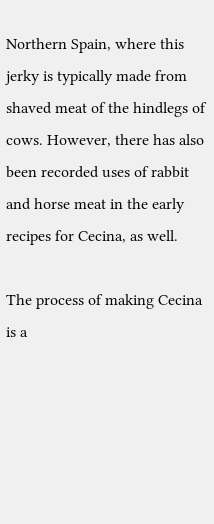Northern Spain, where this jerky is typically made from shaved meat of the hindlegs of cows. However, there has also been recorded uses of rabbit and horse meat in the early recipes for Cecina, as well.

The process of making Cecina is a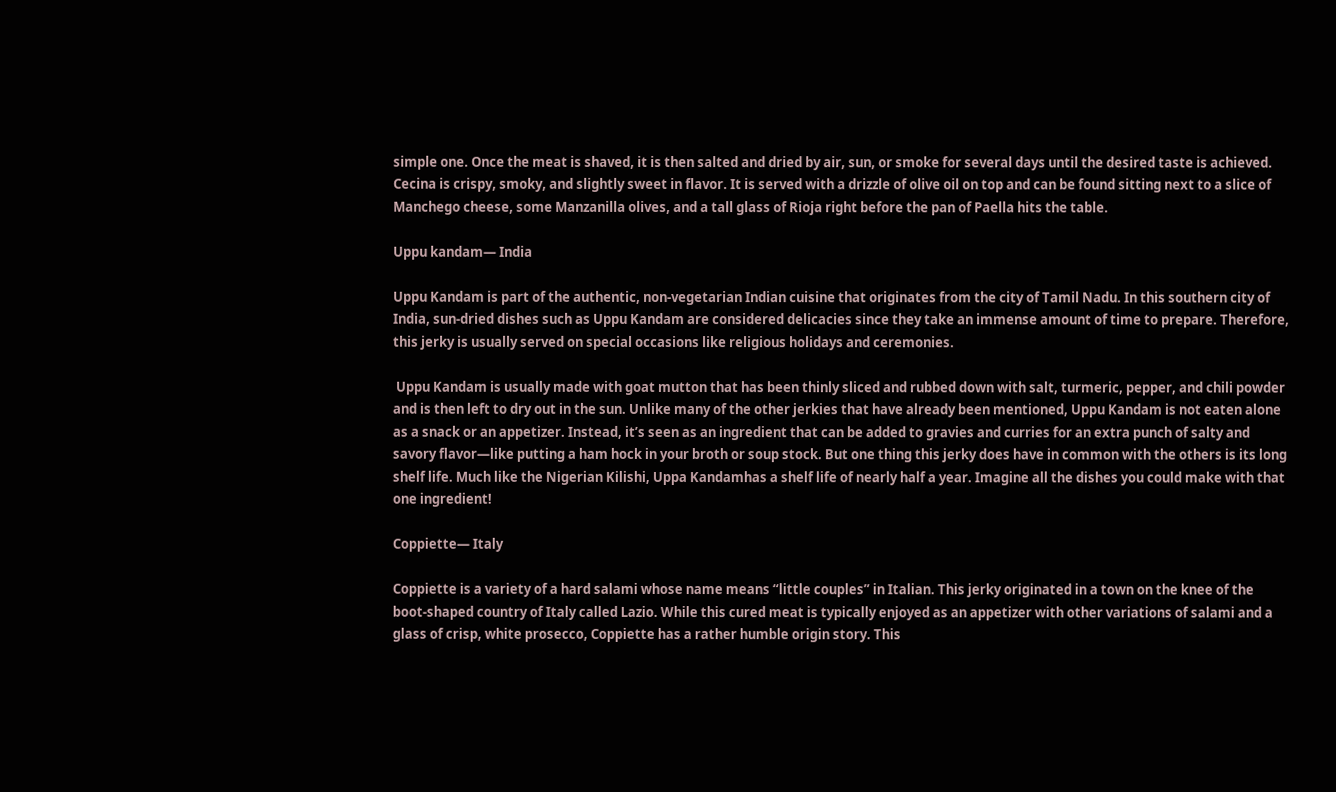simple one. Once the meat is shaved, it is then salted and dried by air, sun, or smoke for several days until the desired taste is achieved. Cecina is crispy, smoky, and slightly sweet in flavor. It is served with a drizzle of olive oil on top and can be found sitting next to a slice of Manchego cheese, some Manzanilla olives, and a tall glass of Rioja right before the pan of Paella hits the table.

Uppu kandam— India

Uppu Kandam is part of the authentic, non-vegetarian Indian cuisine that originates from the city of Tamil Nadu. In this southern city of India, sun-dried dishes such as Uppu Kandam are considered delicacies since they take an immense amount of time to prepare. Therefore, this jerky is usually served on special occasions like religious holidays and ceremonies.

 Uppu Kandam is usually made with goat mutton that has been thinly sliced and rubbed down with salt, turmeric, pepper, and chili powder and is then left to dry out in the sun. Unlike many of the other jerkies that have already been mentioned, Uppu Kandam is not eaten alone as a snack or an appetizer. Instead, it’s seen as an ingredient that can be added to gravies and curries for an extra punch of salty and savory flavor—like putting a ham hock in your broth or soup stock. But one thing this jerky does have in common with the others is its long shelf life. Much like the Nigerian Kilishi, Uppa Kandamhas a shelf life of nearly half a year. Imagine all the dishes you could make with that one ingredient!

Coppiette— Italy

Coppiette is a variety of a hard salami whose name means “little couples” in Italian. This jerky originated in a town on the knee of the boot-shaped country of Italy called Lazio. While this cured meat is typically enjoyed as an appetizer with other variations of salami and a glass of crisp, white prosecco, Coppiette has a rather humble origin story. This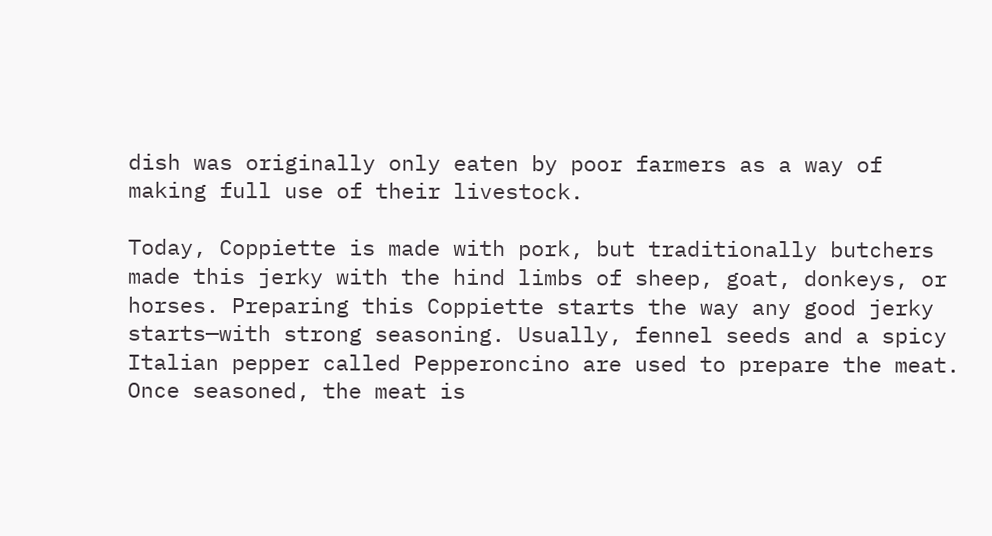dish was originally only eaten by poor farmers as a way of making full use of their livestock.

Today, Coppiette is made with pork, but traditionally butchers made this jerky with the hind limbs of sheep, goat, donkeys, or horses. Preparing this Coppiette starts the way any good jerky starts—with strong seasoning. Usually, fennel seeds and a spicy Italian pepper called Pepperoncino are used to prepare the meat. Once seasoned, the meat is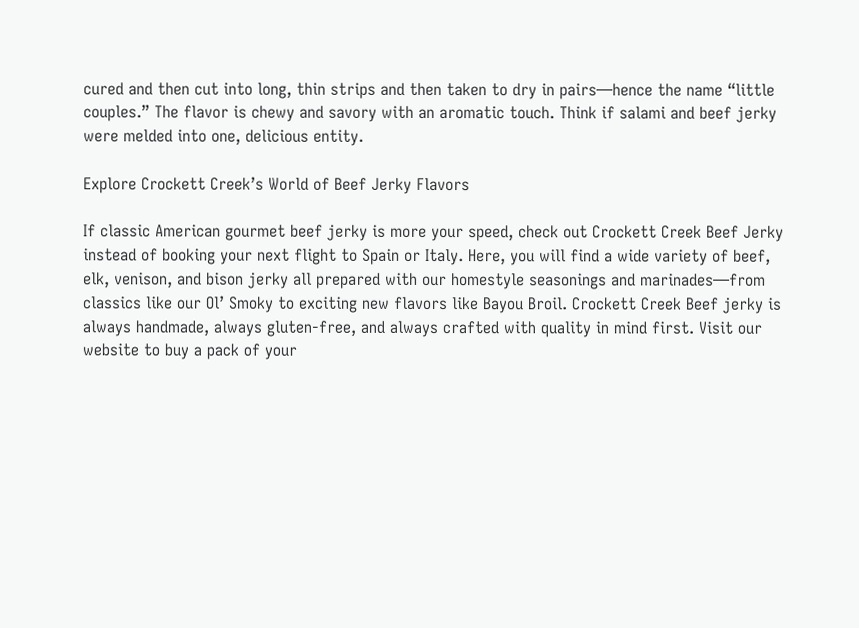cured and then cut into long, thin strips and then taken to dry in pairs—hence the name “little couples.” The flavor is chewy and savory with an aromatic touch. Think if salami and beef jerky were melded into one, delicious entity.

Explore Crockett Creek’s World of Beef Jerky Flavors

If classic American gourmet beef jerky is more your speed, check out Crockett Creek Beef Jerky instead of booking your next flight to Spain or Italy. Here, you will find a wide variety of beef, elk, venison, and bison jerky all prepared with our homestyle seasonings and marinades—from classics like our Ol’ Smoky to exciting new flavors like Bayou Broil. Crockett Creek Beef jerky is always handmade, always gluten-free, and always crafted with quality in mind first. Visit our website to buy a pack of your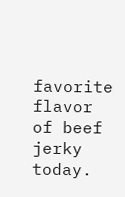favorite flavor of beef jerky today.